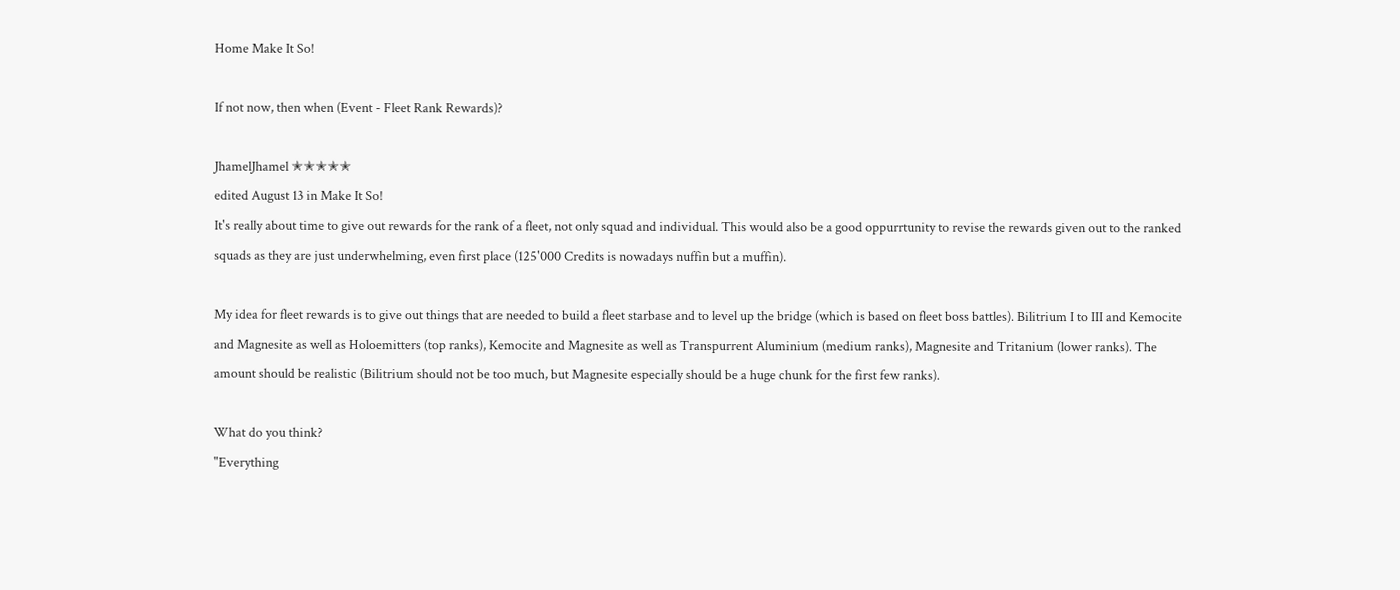Home Make It So!

If not now, then when (Event - Fleet Rank Rewards)?

JhamelJhamel ✭✭✭✭✭
edited August 13 in Make It So!
It's really about time to give out rewards for the rank of a fleet, not only squad and individual. This would also be a good oppurrtunity to revise the rewards given out to the ranked squads as they are just underwhelming, even first place (125'000 Credits is nowadays nuffin but a muffin).

My idea for fleet rewards is to give out things that are needed to build a fleet starbase and to level up the bridge (which is based on fleet boss battles). Bilitrium I to III and Kemocite and Magnesite as well as Holoemitters (top ranks), Kemocite and Magnesite as well as Transpurrent Aluminium (medium ranks), Magnesite and Tritanium (lower ranks). The amount should be realistic (Bilitrium should not be too much, but Magnesite especially should be a huge chunk for the first few ranks).

What do you think?
"Everything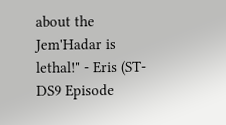about the Jem'Hadar is lethal!" - Eris (ST-DS9 Episode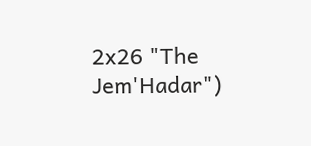2x26 "The Jem'Hadar")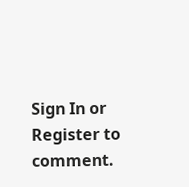Sign In or Register to comment.